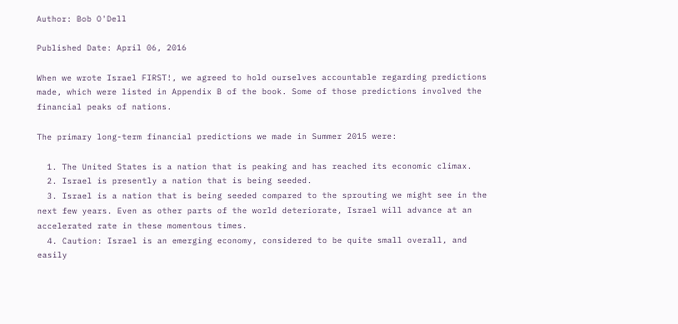Author: Bob O'Dell

Published Date: April 06, 2016

When we wrote Israel FIRST!, we agreed to hold ourselves accountable regarding predictions made, which were listed in Appendix B of the book. Some of those predictions involved the financial peaks of nations.

The primary long-term financial predictions we made in Summer 2015 were:

  1. The United States is a nation that is peaking and has reached its economic climax.
  2. Israel is presently a nation that is being seeded.
  3. Israel is a nation that is being seeded compared to the sprouting we might see in the next few years. Even as other parts of the world deteriorate, Israel will advance at an accelerated rate in these momentous times.
  4. Caution: Israel is an emerging economy, considered to be quite small overall, and easily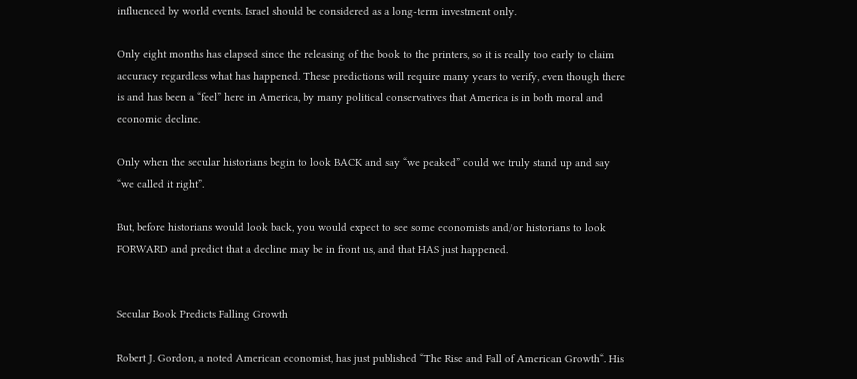influenced by world events. Israel should be considered as a long-term investment only.

Only eight months has elapsed since the releasing of the book to the printers, so it is really too early to claim accuracy regardless what has happened. These predictions will require many years to verify, even though there is and has been a “feel” here in America, by many political conservatives that America is in both moral and economic decline.

Only when the secular historians begin to look BACK and say “we peaked” could we truly stand up and say “we called it right”.

But, before historians would look back, you would expect to see some economists and/or historians to look FORWARD and predict that a decline may be in front us, and that HAS just happened.


Secular Book Predicts Falling Growth

Robert J. Gordon, a noted American economist, has just published “The Rise and Fall of American Growth“. His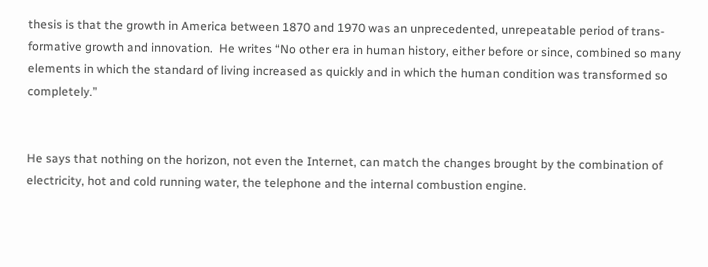thesis is that the growth in America between 1870 and 1970 was an unprecedented, unrepeatable period of trans-formative growth and innovation.  He writes “No other era in human history, either before or since, combined so many elements in which the standard of living increased as quickly and in which the human condition was transformed so completely.”


He says that nothing on the horizon, not even the Internet, can match the changes brought by the combination of electricity, hot and cold running water, the telephone and the internal combustion engine.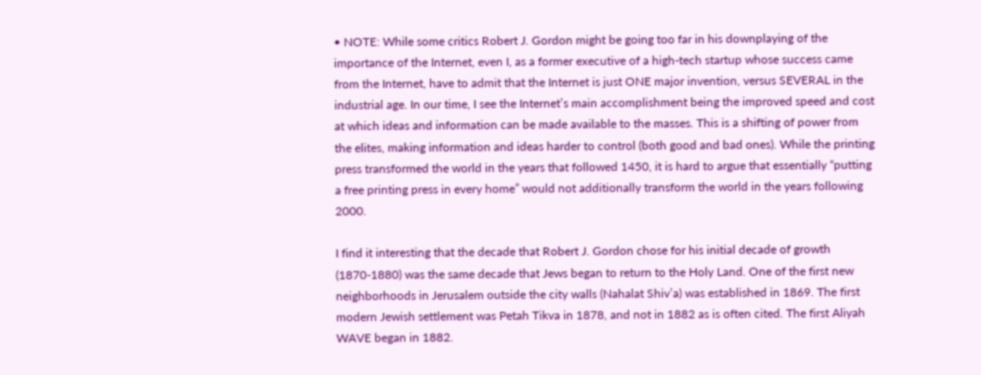• NOTE: While some critics Robert J. Gordon might be going too far in his downplaying of the importance of the Internet, even I, as a former executive of a high-tech startup whose success came from the Internet, have to admit that the Internet is just ONE major invention, versus SEVERAL in the industrial age. In our time, I see the Internet’s main accomplishment being the improved speed and cost at which ideas and information can be made available to the masses. This is a shifting of power from the elites, making information and ideas harder to control (both good and bad ones). While the printing press transformed the world in the years that followed 1450, it is hard to argue that essentially “putting a free printing press in every home” would not additionally transform the world in the years following 2000.

I find it interesting that the decade that Robert J. Gordon chose for his initial decade of growth (1870-1880) was the same decade that Jews began to return to the Holy Land. One of the first new neighborhoods in Jerusalem outside the city walls (Nahalat Shiv’a) was established in 1869. The first modern Jewish settlement was Petah Tikva in 1878, and not in 1882 as is often cited. The first Aliyah WAVE began in 1882.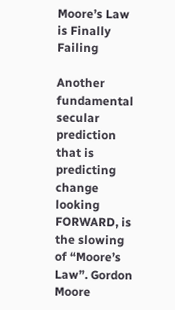Moore’s Law is Finally Failing

Another fundamental secular prediction that is predicting change looking FORWARD, is the slowing of “Moore’s Law”. Gordon Moore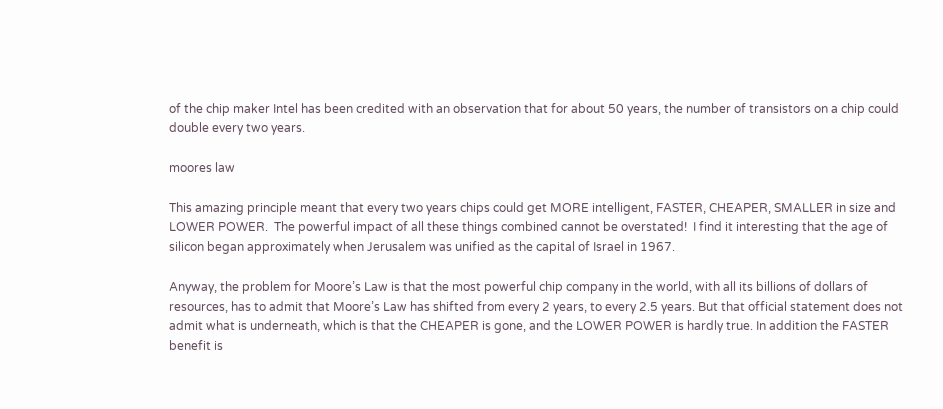of the chip maker Intel has been credited with an observation that for about 50 years, the number of transistors on a chip could double every two years.

moores law

This amazing principle meant that every two years chips could get MORE intelligent, FASTER, CHEAPER, SMALLER in size and LOWER POWER.  The powerful impact of all these things combined cannot be overstated!  I find it interesting that the age of silicon began approximately when Jerusalem was unified as the capital of Israel in 1967.

Anyway, the problem for Moore’s Law is that the most powerful chip company in the world, with all its billions of dollars of resources, has to admit that Moore’s Law has shifted from every 2 years, to every 2.5 years. But that official statement does not admit what is underneath, which is that the CHEAPER is gone, and the LOWER POWER is hardly true. In addition the FASTER benefit is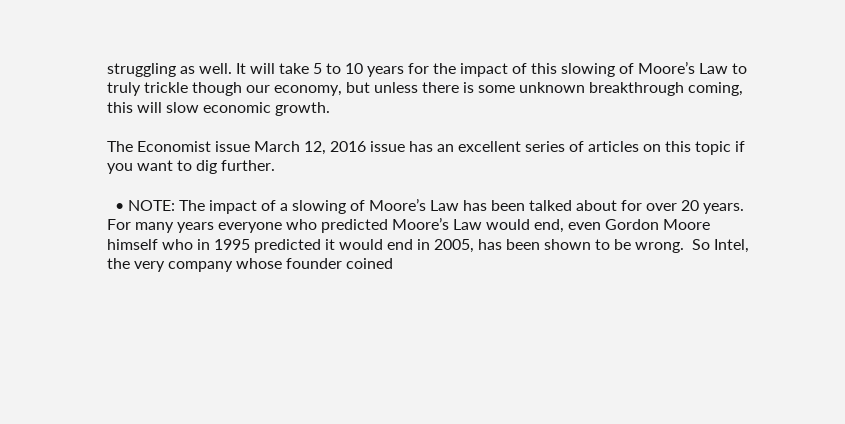struggling as well. It will take 5 to 10 years for the impact of this slowing of Moore’s Law to truly trickle though our economy, but unless there is some unknown breakthrough coming, this will slow economic growth.

The Economist issue March 12, 2016 issue has an excellent series of articles on this topic if you want to dig further.

  • NOTE: The impact of a slowing of Moore’s Law has been talked about for over 20 years. For many years everyone who predicted Moore’s Law would end, even Gordon Moore himself who in 1995 predicted it would end in 2005, has been shown to be wrong.  So Intel, the very company whose founder coined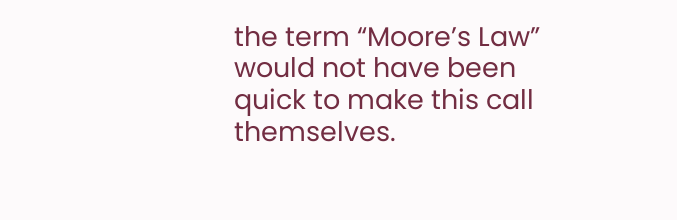the term “Moore’s Law” would not have been quick to make this call themselves.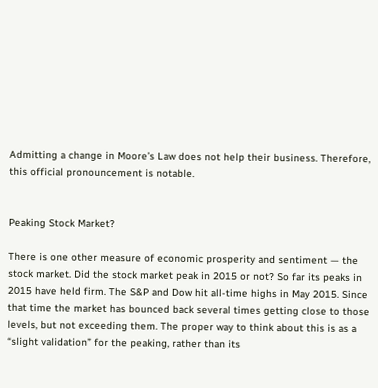Admitting a change in Moore’s Law does not help their business. Therefore, this official pronouncement is notable.


Peaking Stock Market?

There is one other measure of economic prosperity and sentiment — the stock market. Did the stock market peak in 2015 or not? So far its peaks in 2015 have held firm. The S&P and Dow hit all-time highs in May 2015. Since that time the market has bounced back several times getting close to those levels, but not exceeding them. The proper way to think about this is as a “slight validation” for the peaking, rather than its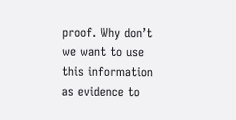proof. Why don’t we want to use this information as evidence to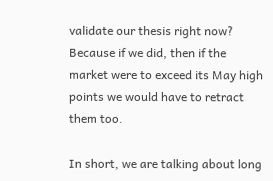validate our thesis right now? Because if we did, then if the market were to exceed its May high points we would have to retract them too.

In short, we are talking about long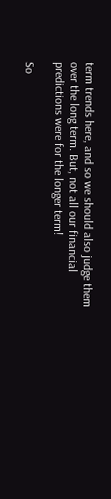term trends here, and so we should also judge them over the long term. But, not all our financial predictions were for the longer term!

So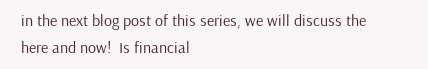in the next blog post of this series, we will discuss the here and now!  Is financial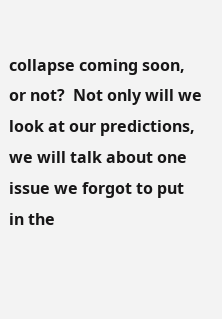collapse coming soon, or not?  Not only will we look at our predictions, we will talk about one issue we forgot to put in the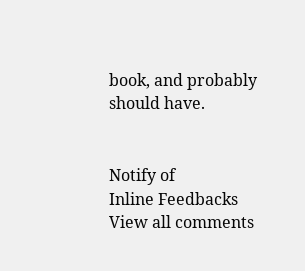book, and probably should have.


Notify of
Inline Feedbacks
View all comments